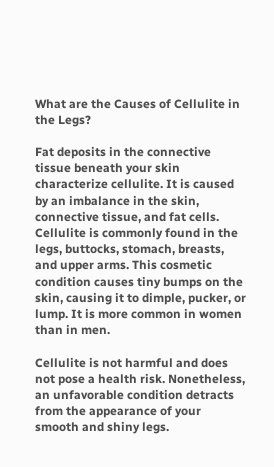What are the Causes of Cellulite in the Legs?

Fat deposits in the connective tissue beneath your skin characterize cellulite. It is caused by an imbalance in the skin, connective tissue, and fat cells. Cellulite is commonly found in the legs, buttocks, stomach, breasts, and upper arms. This cosmetic condition causes tiny bumps on the skin, causing it to dimple, pucker, or lump. It is more common in women than in men.

Cellulite is not harmful and does not pose a health risk. Nonetheless, an unfavorable condition detracts from the appearance of your smooth and shiny legs.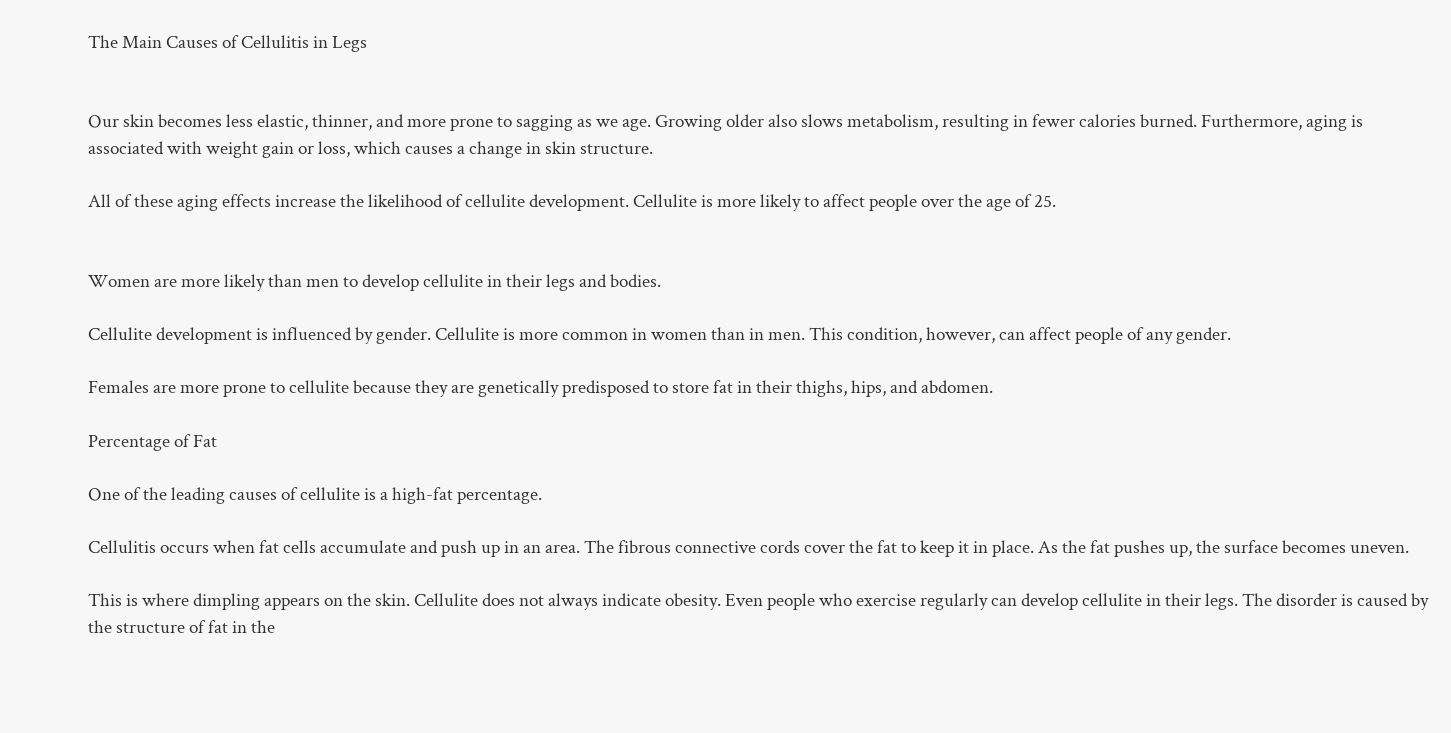The Main Causes of Cellulitis in Legs


Our skin becomes less elastic, thinner, and more prone to sagging as we age. Growing older also slows metabolism, resulting in fewer calories burned. Furthermore, aging is associated with weight gain or loss, which causes a change in skin structure.

All of these aging effects increase the likelihood of cellulite development. Cellulite is more likely to affect people over the age of 25.


Women are more likely than men to develop cellulite in their legs and bodies.

Cellulite development is influenced by gender. Cellulite is more common in women than in men. This condition, however, can affect people of any gender.

Females are more prone to cellulite because they are genetically predisposed to store fat in their thighs, hips, and abdomen.

Percentage of Fat

One of the leading causes of cellulite is a high-fat percentage.

Cellulitis occurs when fat cells accumulate and push up in an area. The fibrous connective cords cover the fat to keep it in place. As the fat pushes up, the surface becomes uneven.

This is where dimpling appears on the skin. Cellulite does not always indicate obesity. Even people who exercise regularly can develop cellulite in their legs. The disorder is caused by the structure of fat in the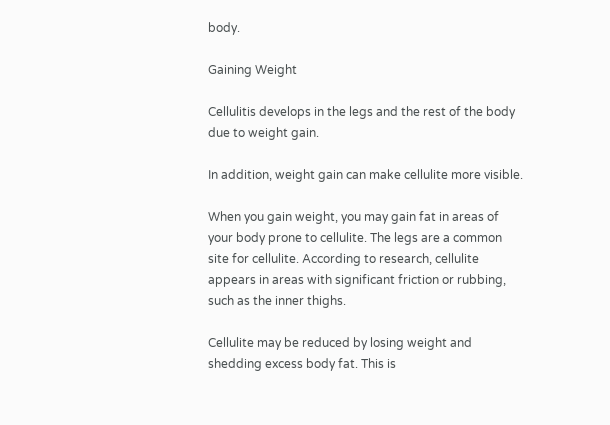body.

Gaining Weight

Cellulitis develops in the legs and the rest of the body due to weight gain.

In addition, weight gain can make cellulite more visible.

When you gain weight, you may gain fat in areas of your body prone to cellulite. The legs are a common site for cellulite. According to research, cellulite appears in areas with significant friction or rubbing, such as the inner thighs.

Cellulite may be reduced by losing weight and shedding excess body fat. This is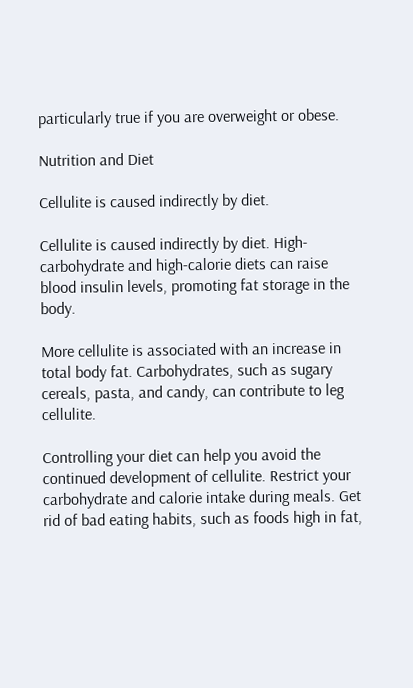particularly true if you are overweight or obese.

Nutrition and Diet

Cellulite is caused indirectly by diet.

Cellulite is caused indirectly by diet. High-carbohydrate and high-calorie diets can raise blood insulin levels, promoting fat storage in the body.

More cellulite is associated with an increase in total body fat. Carbohydrates, such as sugary cereals, pasta, and candy, can contribute to leg cellulite.

Controlling your diet can help you avoid the continued development of cellulite. Restrict your carbohydrate and calorie intake during meals. Get rid of bad eating habits, such as foods high in fat,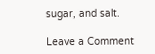sugar, and salt.

Leave a Comment